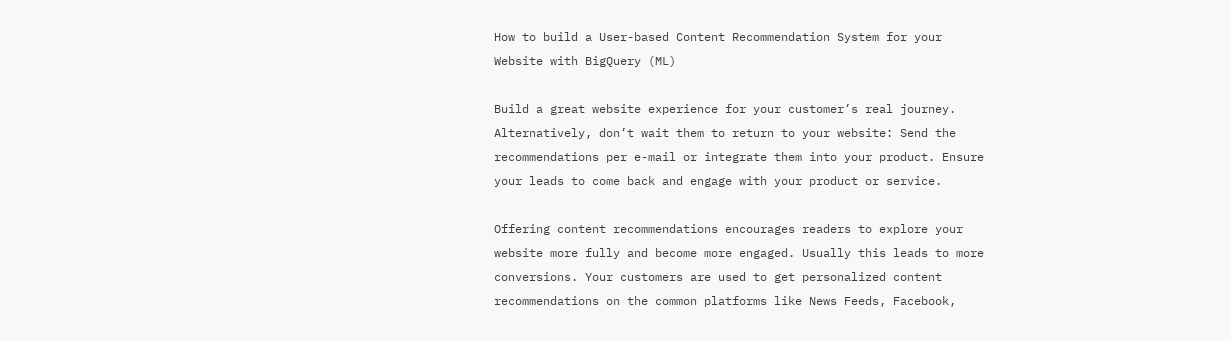How to build a User-based Content Recommendation System for your Website with BigQuery (ML)

Build a great website experience for your customer’s real journey. Alternatively, don’t wait them to return to your website: Send the recommendations per e-mail or integrate them into your product. Ensure your leads to come back and engage with your product or service.

Offering content recommendations encourages readers to explore your website more fully and become more engaged. Usually this leads to more conversions. Your customers are used to get personalized content recommendations on the common platforms like News Feeds, Facebook,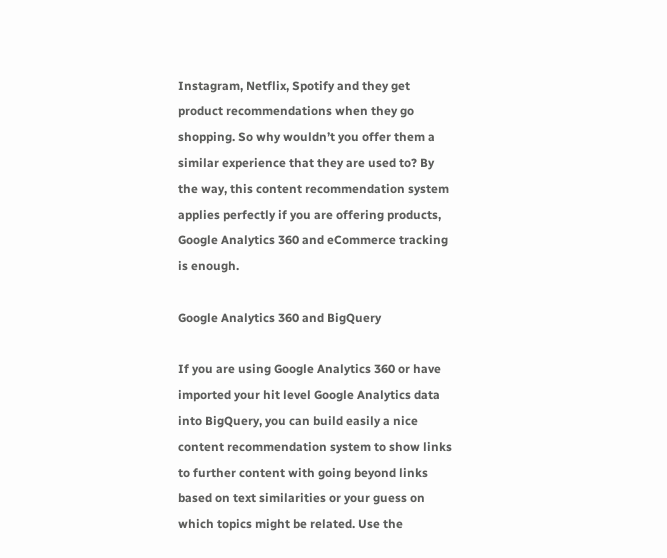Instagram, Netflix, Spotify and they get product recommendations when they go shopping. So why wouldn’t you offer them a similar experience that they are used to? By the way, this content recommendation system applies perfectly if you are offering products, Google Analytics 360 and eCommerce tracking is enough.

Google Analytics 360 and BigQuery

If you are using Google Analytics 360 or have imported your hit level Google Analytics data into BigQuery, you can build easily a nice content recommendation system to show links to further content with going beyond links based on text similarities or your guess on which topics might be related. Use the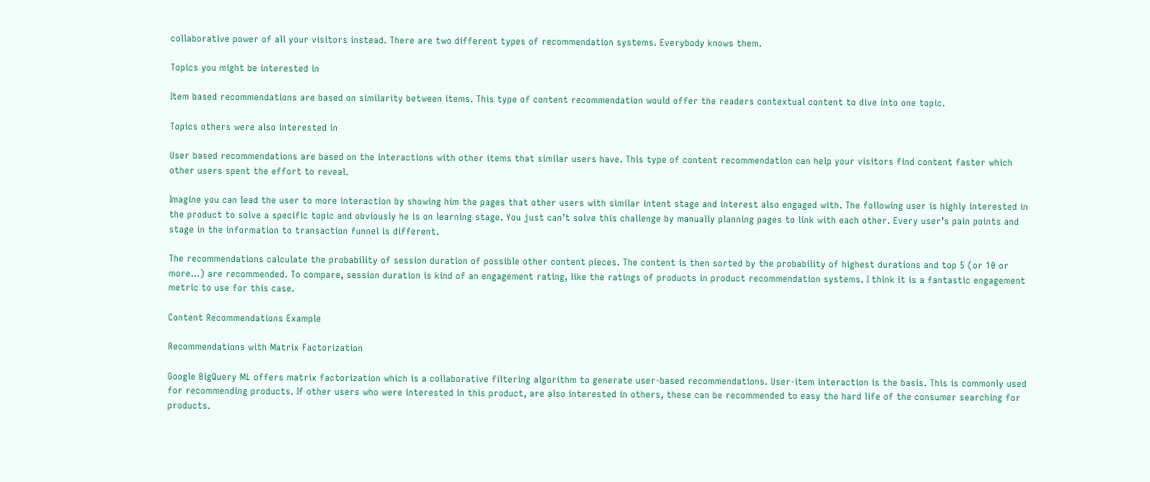collaborative power of all your visitors instead. There are two different types of recommendation systems. Everybody knows them.

Topics you might be interested in

Item based recommendations are based on similarity between items. This type of content recommendation would offer the readers contextual content to dive into one topic.

Topics others were also interested in

User based recommendations are based on the interactions with other items that similar users have. This type of content recommendation can help your visitors find content faster which other users spent the effort to reveal.

Imagine you can lead the user to more interaction by showing him the pages that other users with similar intent stage and interest also engaged with. The following user is highly interested in the product to solve a specific topic and obviously he is on learning stage. You just can’t solve this challenge by manually planning pages to link with each other. Every user’s pain points and stage in the information to transaction funnel is different.

The recommendations calculate the probability of session duration of possible other content pieces. The content is then sorted by the probability of highest durations and top 5 (or 10 or more…) are recommended. To compare, session duration is kind of an engagement rating, like the ratings of products in product recommendation systems. I think it is a fantastic engagement metric to use for this case.

Content Recommendations Example

Recommendations with Matrix Factorization

Google BigQuery ML offers matrix factorization which is a collaborative filtering algorithm to generate user-based recommendations. User-item interaction is the basis. This is commonly used for recommending products. If other users who were interested in this product, are also interested in others, these can be recommended to easy the hard life of the consumer searching for products.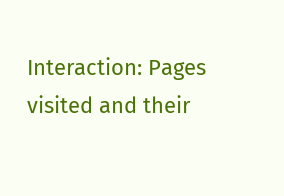Interaction: Pages visited and their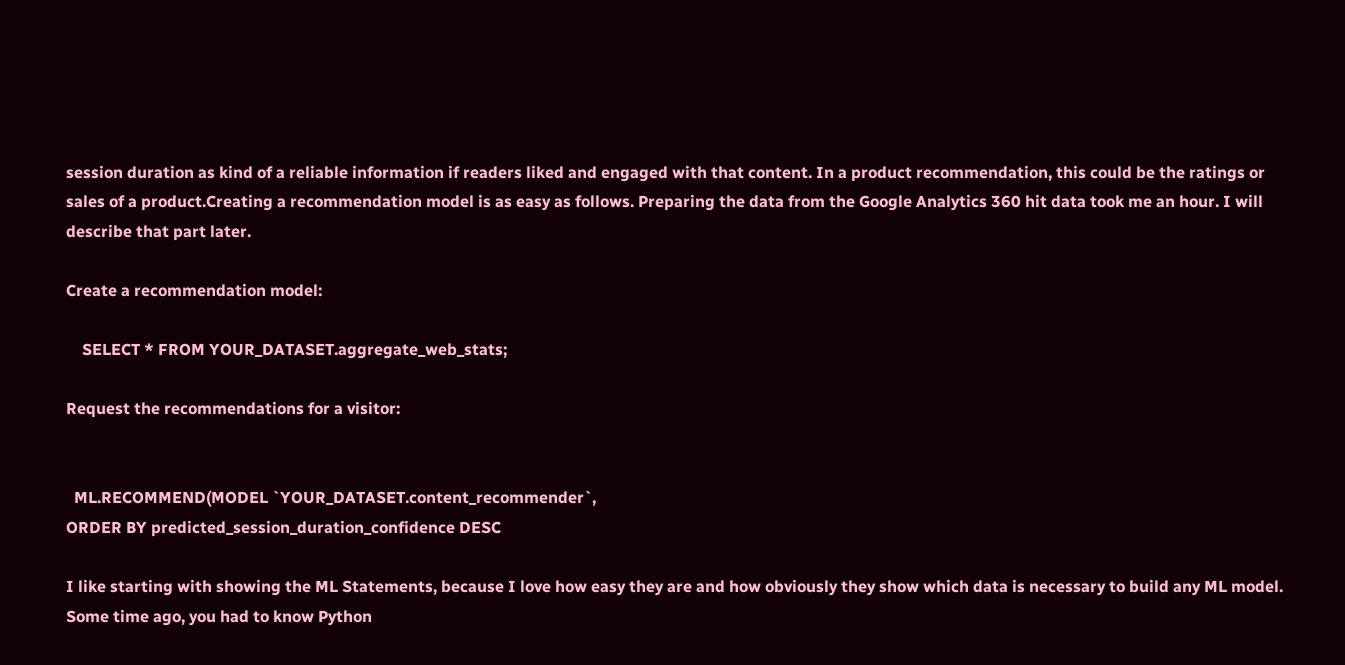session duration as kind of a reliable information if readers liked and engaged with that content. In a product recommendation, this could be the ratings or sales of a product.Creating a recommendation model is as easy as follows. Preparing the data from the Google Analytics 360 hit data took me an hour. I will describe that part later.

Create a recommendation model:

    SELECT * FROM YOUR_DATASET.aggregate_web_stats;

Request the recommendations for a visitor:


  ML.RECOMMEND(MODEL `YOUR_DATASET.content_recommender`,
ORDER BY predicted_session_duration_confidence DESC

I like starting with showing the ML Statements, because I love how easy they are and how obviously they show which data is necessary to build any ML model. Some time ago, you had to know Python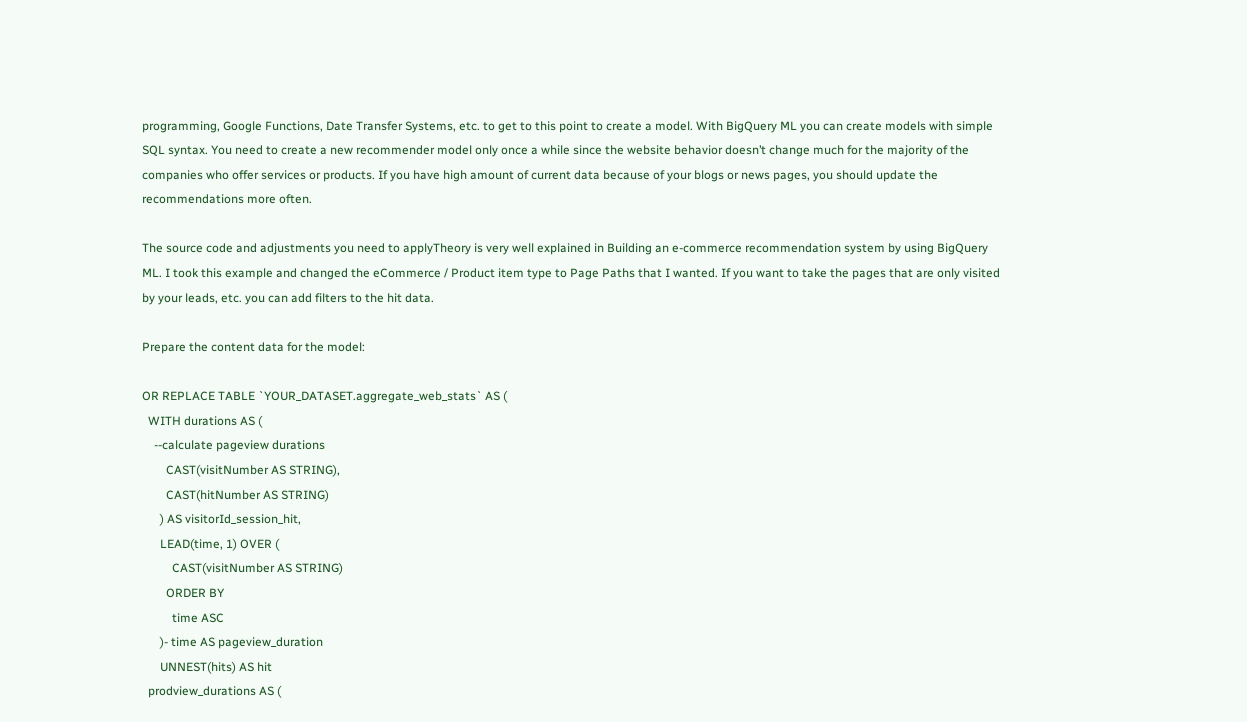programming, Google Functions, Date Transfer Systems, etc. to get to this point to create a model. With BigQuery ML you can create models with simple SQL syntax. You need to create a new recommender model only once a while since the website behavior doesn’t change much for the majority of the companies who offer services or products. If you have high amount of current data because of your blogs or news pages, you should update the recommendations more often.

The source code and adjustments you need to applyTheory is very well explained in Building an e-commerce recommendation system by using BigQuery ML. I took this example and changed the eCommerce / Product item type to Page Paths that I wanted. If you want to take the pages that are only visited by your leads, etc. you can add filters to the hit data.

Prepare the content data for the model:

OR REPLACE TABLE `YOUR_DATASET.aggregate_web_stats` AS (
  WITH durations AS (
    --calculate pageview durations
        CAST(visitNumber AS STRING),
        CAST(hitNumber AS STRING)
      ) AS visitorId_session_hit,
      LEAD(time, 1) OVER (
          CAST(visitNumber AS STRING)
        ORDER BY
          time ASC
      )- time AS pageview_duration
      UNNEST(hits) AS hit
  prodview_durations AS (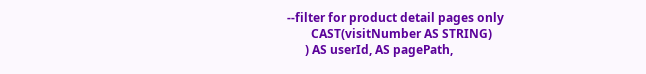--filter for product detail pages only
        CAST(visitNumber AS STRING)
      ) AS userId, AS pagePath,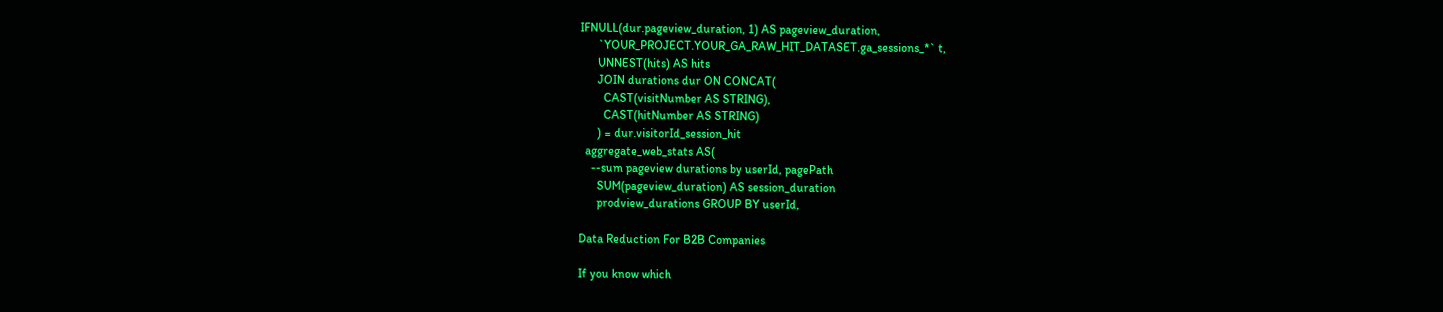IFNULL(dur.pageview_duration, 1) AS pageview_duration,
      `YOUR_PROJECT.YOUR_GA_RAW_HIT_DATASET.ga_sessions_*` t,
      UNNEST(hits) AS hits
      JOIN durations dur ON CONCAT(
        CAST(visitNumber AS STRING),
        CAST(hitNumber AS STRING)
      ) = dur.visitorId_session_hit
  aggregate_web_stats AS(
    --sum pageview durations by userId, pagePath
      SUM(pageview_duration) AS session_duration
      prodview_durations GROUP BY userId,

Data Reduction For B2B Companies

If you know which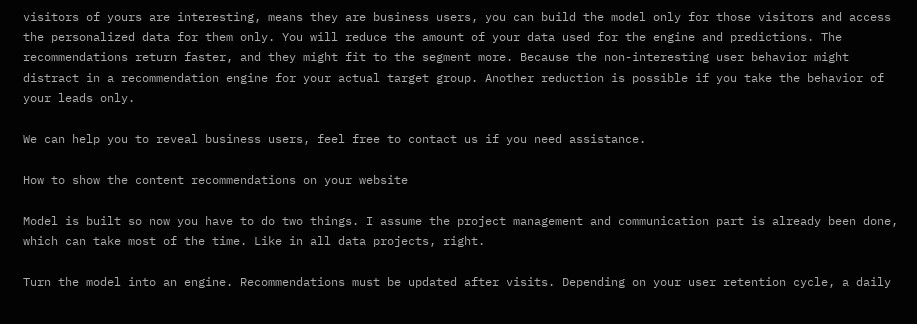visitors of yours are interesting, means they are business users, you can build the model only for those visitors and access the personalized data for them only. You will reduce the amount of your data used for the engine and predictions. The recommendations return faster, and they might fit to the segment more. Because the non-interesting user behavior might distract in a recommendation engine for your actual target group. Another reduction is possible if you take the behavior of your leads only.

We can help you to reveal business users, feel free to contact us if you need assistance.

How to show the content recommendations on your website

Model is built so now you have to do two things. I assume the project management and communication part is already been done, which can take most of the time. Like in all data projects, right.

Turn the model into an engine. Recommendations must be updated after visits. Depending on your user retention cycle, a daily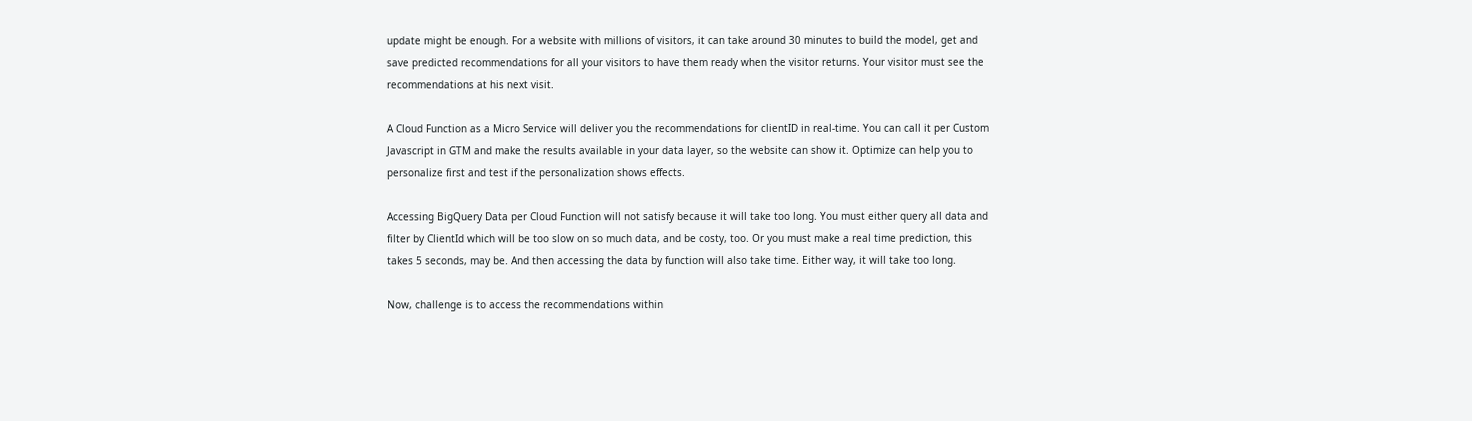update might be enough. For a website with millions of visitors, it can take around 30 minutes to build the model, get and save predicted recommendations for all your visitors to have them ready when the visitor returns. Your visitor must see the recommendations at his next visit.

A Cloud Function as a Micro Service will deliver you the recommendations for clientID in real-time. You can call it per Custom Javascript in GTM and make the results available in your data layer, so the website can show it. Optimize can help you to personalize first and test if the personalization shows effects.

Accessing BigQuery Data per Cloud Function will not satisfy because it will take too long. You must either query all data and filter by ClientId which will be too slow on so much data, and be costy, too. Or you must make a real time prediction, this takes 5 seconds, may be. And then accessing the data by function will also take time. Either way, it will take too long.

Now, challenge is to access the recommendations within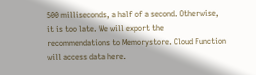500 milliseconds, a half of a second. Otherwise, it is too late. We will export the recommendations to Memorystore. Cloud Function will access data here.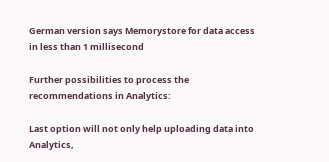German version says Memorystore for data access in less than 1 millisecond

Further possibilities to process the recommendations in Analytics:

Last option will not only help uploading data into Analytics,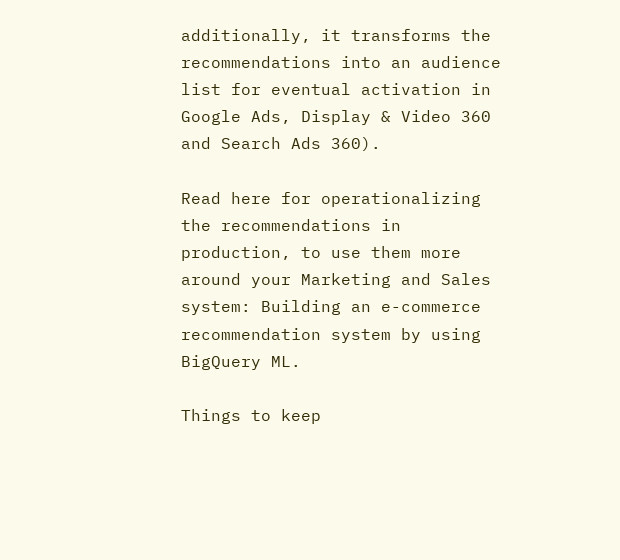additionally, it transforms the recommendations into an audience list for eventual activation in Google Ads, Display & Video 360 and Search Ads 360).

Read here for operationalizing the recommendations in production, to use them more around your Marketing and Sales system: Building an e-commerce recommendation system by using BigQuery ML.

Things to keep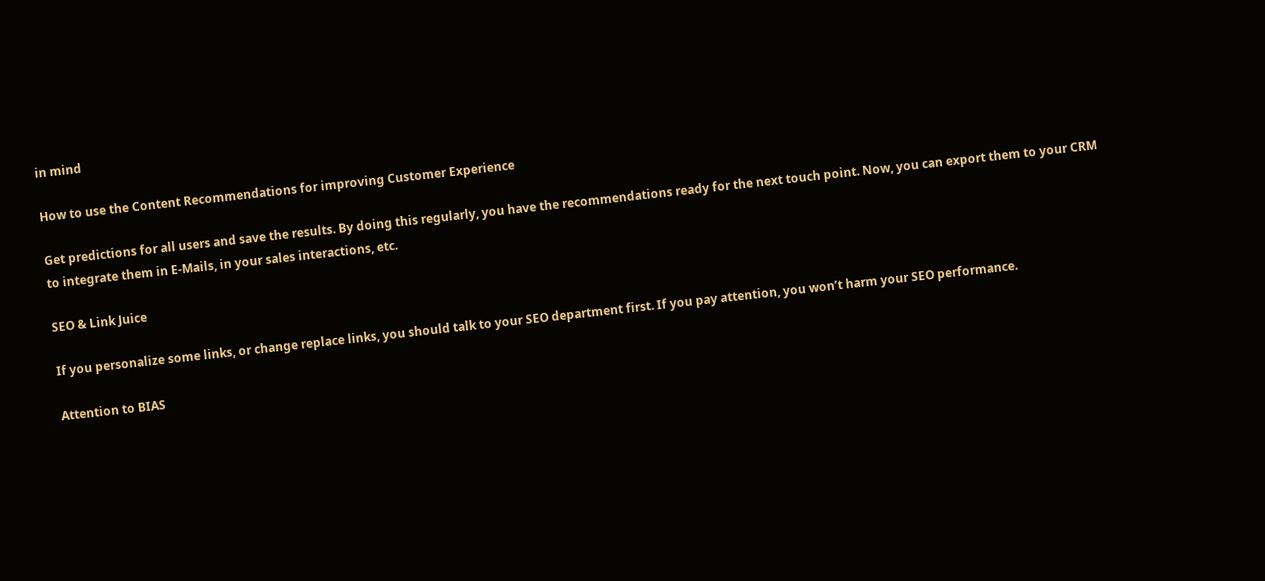in mind

How to use the Content Recommendations for improving Customer Experience

Get predictions for all users and save the results. By doing this regularly, you have the recommendations ready for the next touch point. Now, you can export them to your CRM to integrate them in E-Mails, in your sales interactions, etc.

SEO & Link Juice

If you personalize some links, or change replace links, you should talk to your SEO department first. If you pay attention, you won’t harm your SEO performance.

Attention to BIAS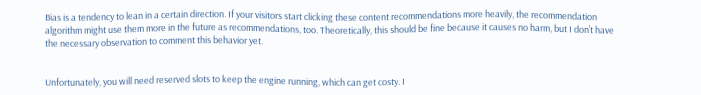Bias is a tendency to lean in a certain direction. If your visitors start clicking these content recommendations more heavily, the recommendation algorithm might use them more in the future as recommendations, too. Theoretically, this should be fine because it causes no harm, but I don’t have the necessary observation to comment this behavior yet.


Unfortunately, you will need reserved slots to keep the engine running, which can get costy. I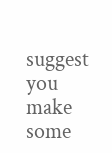suggest you make some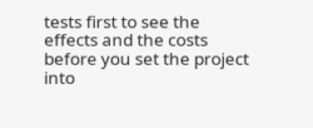tests first to see the effects and the costs before you set the project into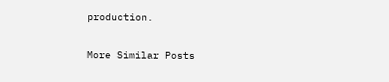production.

More Similar Posts